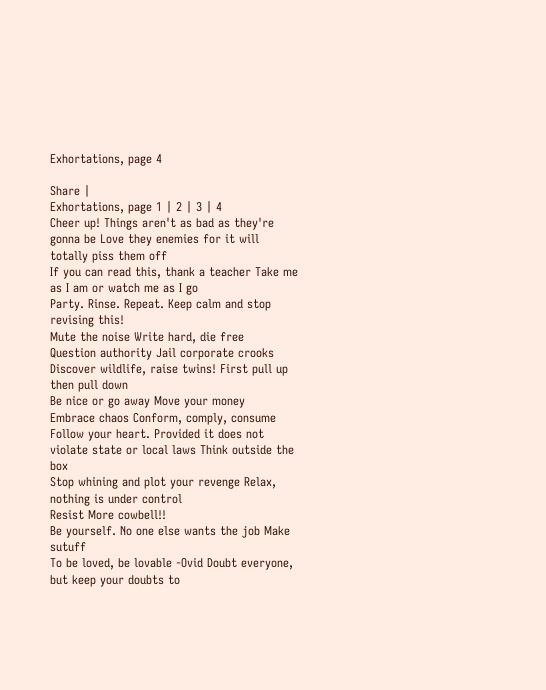Exhortations, page 4

Share |
Exhortations, page 1 | 2 | 3 | 4
Cheer up! Things aren't as bad as they're gonna be Love they enemies for it will totally piss them off
If you can read this, thank a teacher Take me as I am or watch me as I go
Party. Rinse. Repeat. Keep calm and stop revising this!
Mute the noise Write hard, die free
Question authority Jail corporate crooks
Discover wildlife, raise twins! First pull up then pull down
Be nice or go away Move your money
Embrace chaos Conform, comply, consume
Follow your heart. Provided it does not violate state or local laws Think outside the box
Stop whining and plot your revenge Relax, nothing is under control
Resist More cowbell!!
Be yourself. No one else wants the job Make sutuff
To be loved, be lovable -Ovid Doubt everyone, but keep your doubts to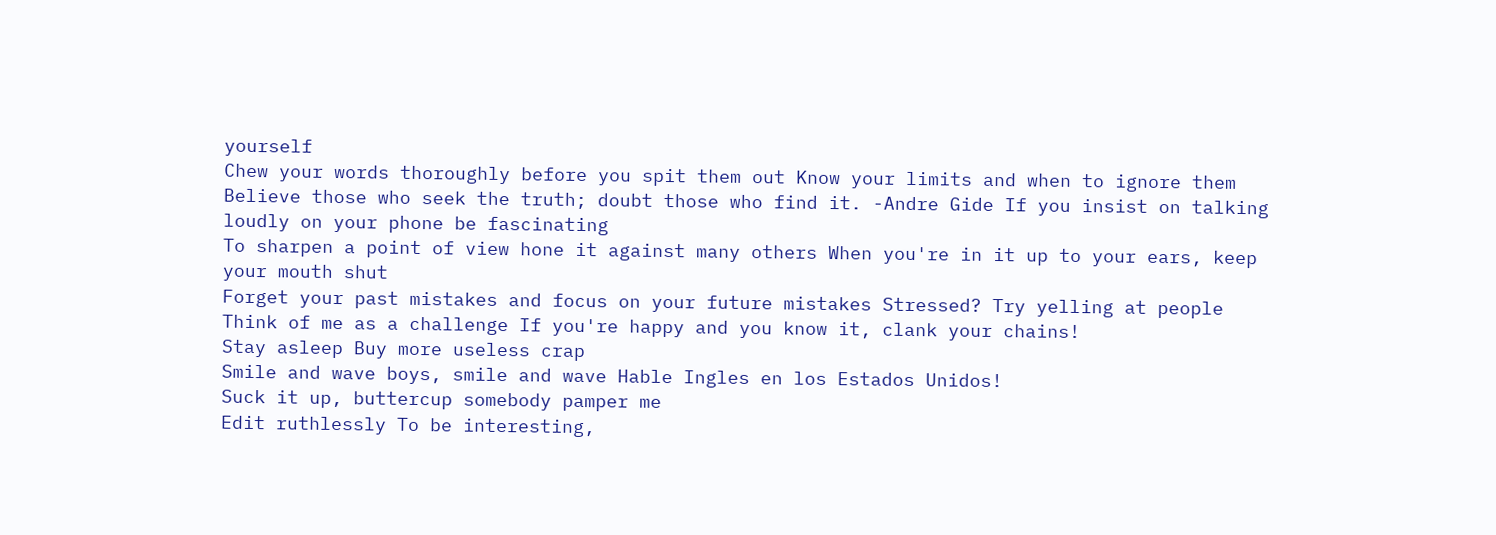yourself
Chew your words thoroughly before you spit them out Know your limits and when to ignore them
Believe those who seek the truth; doubt those who find it. -Andre Gide If you insist on talking loudly on your phone be fascinating
To sharpen a point of view hone it against many others When you're in it up to your ears, keep your mouth shut
Forget your past mistakes and focus on your future mistakes Stressed? Try yelling at people
Think of me as a challenge If you're happy and you know it, clank your chains!
Stay asleep Buy more useless crap
Smile and wave boys, smile and wave Hable Ingles en los Estados Unidos!
Suck it up, buttercup somebody pamper me
Edit ruthlessly To be interesting,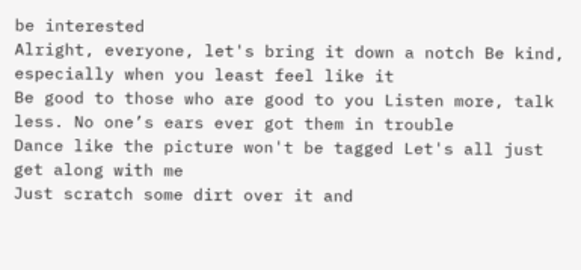be interested
Alright, everyone, let's bring it down a notch Be kind, especially when you least feel like it
Be good to those who are good to you Listen more, talk less. No one’s ears ever got them in trouble
Dance like the picture won't be tagged Let's all just get along with me
Just scratch some dirt over it and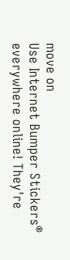move on
Use Internet Bumper Stickers® everywhere online! They're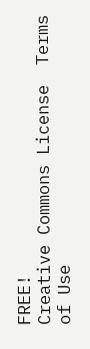FREE!
Creative Commons License  Terms of Use